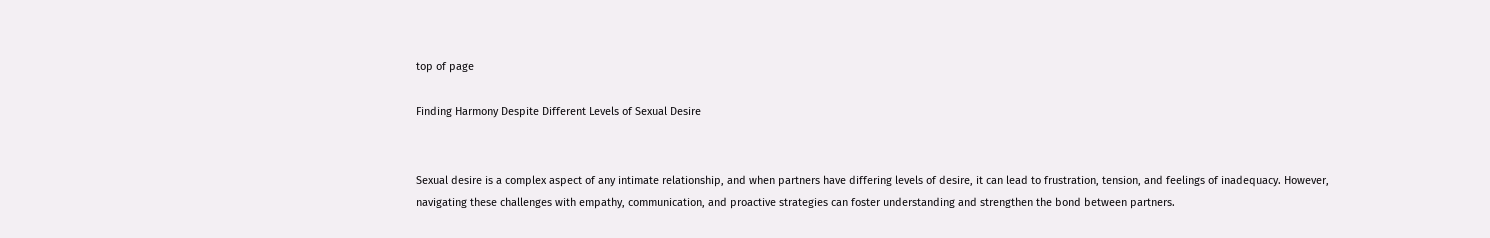top of page

Finding Harmony Despite Different Levels of Sexual Desire


Sexual desire is a complex aspect of any intimate relationship, and when partners have differing levels of desire, it can lead to frustration, tension, and feelings of inadequacy. However, navigating these challenges with empathy, communication, and proactive strategies can foster understanding and strengthen the bond between partners.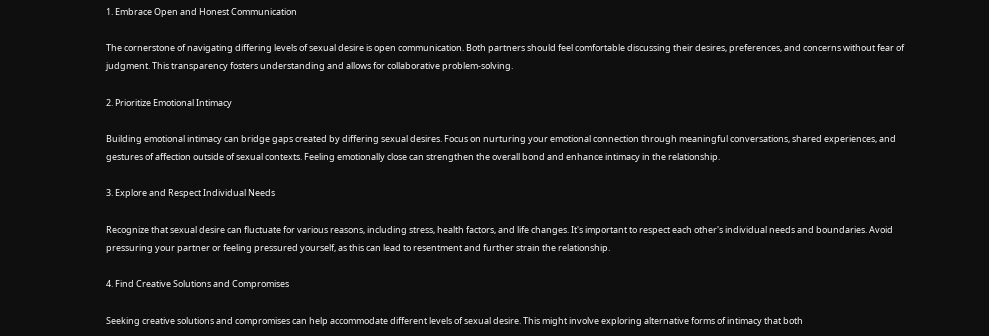1. Embrace Open and Honest Communication

The cornerstone of navigating differing levels of sexual desire is open communication. Both partners should feel comfortable discussing their desires, preferences, and concerns without fear of judgment. This transparency fosters understanding and allows for collaborative problem-solving.

2. Prioritize Emotional Intimacy

Building emotional intimacy can bridge gaps created by differing sexual desires. Focus on nurturing your emotional connection through meaningful conversations, shared experiences, and gestures of affection outside of sexual contexts. Feeling emotionally close can strengthen the overall bond and enhance intimacy in the relationship.

3. Explore and Respect Individual Needs

Recognize that sexual desire can fluctuate for various reasons, including stress, health factors, and life changes. It's important to respect each other's individual needs and boundaries. Avoid pressuring your partner or feeling pressured yourself, as this can lead to resentment and further strain the relationship.

4. Find Creative Solutions and Compromises

Seeking creative solutions and compromises can help accommodate different levels of sexual desire. This might involve exploring alternative forms of intimacy that both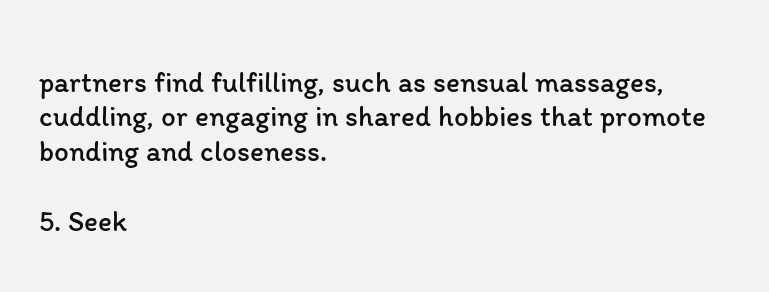partners find fulfilling, such as sensual massages, cuddling, or engaging in shared hobbies that promote bonding and closeness.

5. Seek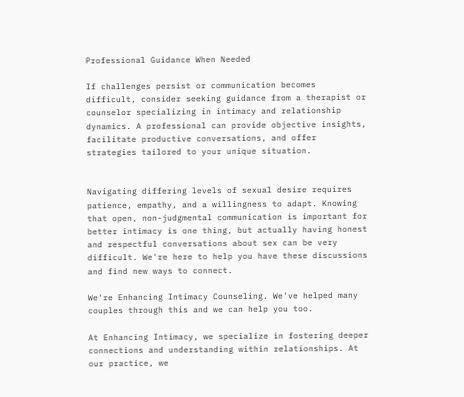Professional Guidance When Needed

If challenges persist or communication becomes difficult, consider seeking guidance from a therapist or counselor specializing in intimacy and relationship dynamics. A professional can provide objective insights, facilitate productive conversations, and offer strategies tailored to your unique situation.


Navigating differing levels of sexual desire requires patience, empathy, and a willingness to adapt. Knowing that open, non-judgmental communication is important for better intimacy is one thing, but actually having honest and respectful conversations about sex can be very difficult. We're here to help you have these discussions and find new ways to connect.

We're Enhancing Intimacy Counseling. We've helped many couples through this and we can help you too.

At Enhancing Intimacy, we specialize in fostering deeper connections and understanding within relationships. At our practice, we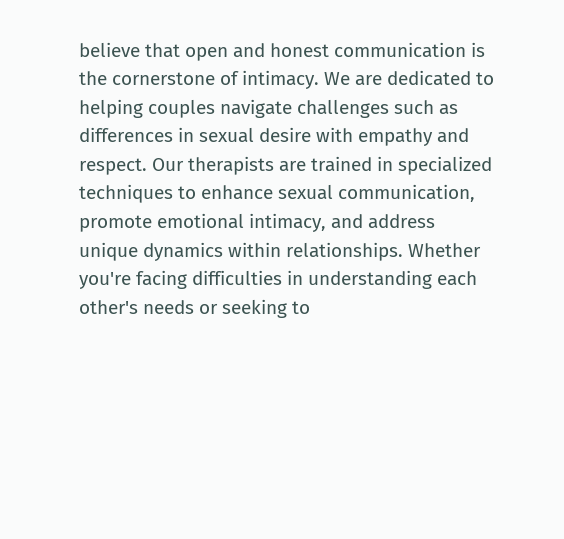believe that open and honest communication is the cornerstone of intimacy. We are dedicated to helping couples navigate challenges such as differences in sexual desire with empathy and respect. Our therapists are trained in specialized techniques to enhance sexual communication, promote emotional intimacy, and address unique dynamics within relationships. Whether you're facing difficulties in understanding each other's needs or seeking to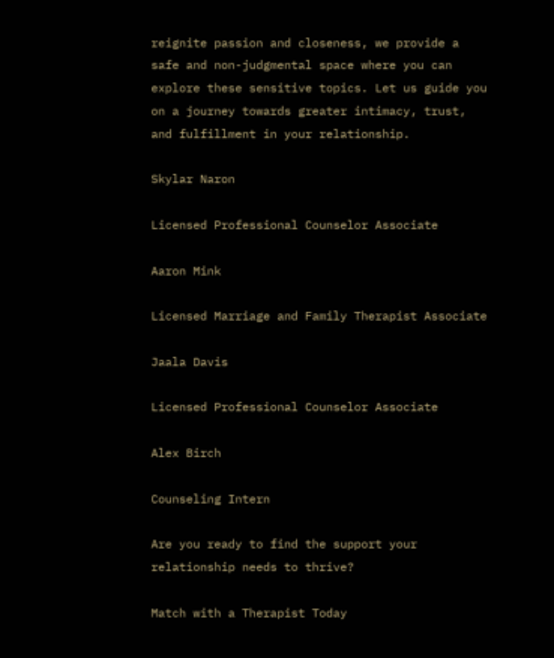reignite passion and closeness, we provide a safe and non-judgmental space where you can explore these sensitive topics. Let us guide you on a journey towards greater intimacy, trust, and fulfillment in your relationship.

Skylar Naron

Licensed Professional Counselor Associate

Aaron Mink

Licensed Marriage and Family Therapist Associate

Jaala Davis

Licensed Professional Counselor Associate

Alex Birch

Counseling Intern

Are you ready to find the support your relationship needs to thrive?

Match with a Therapist Today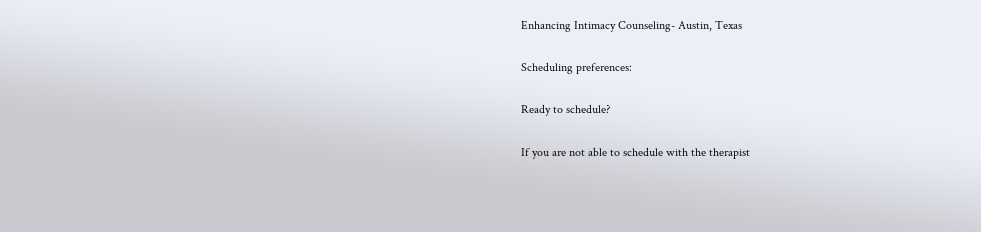Enhancing Intimacy Counseling- Austin, Texas

Scheduling preferences:

Ready to schedule?

If you are not able to schedule with the therapist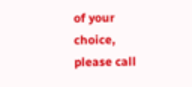of your choice, please call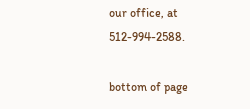our office, at 512-994-2588.

bottom of page